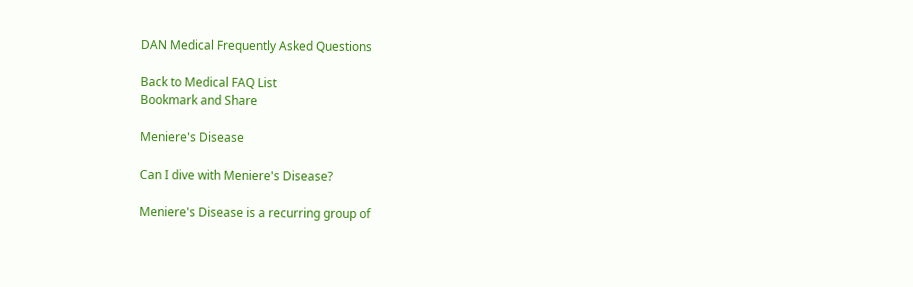DAN Medical Frequently Asked Questions

Back to Medical FAQ List
Bookmark and Share

Meniere's Disease

Can I dive with Meniere's Disease?

Meniere's Disease is a recurring group of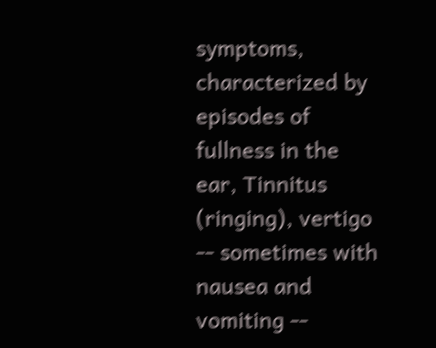symptoms, characterized by episodes of fullness in the ear, Tinnitus (ringing), vertigo -- sometimes with nausea and vomiting --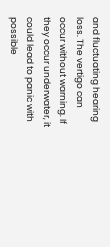and fluctuating hearing loss. The vertigo can occur without warning. If they occur underwater, it could lead to panic with possible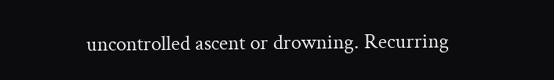uncontrolled ascent or drowning. Recurring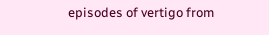episodes of vertigo from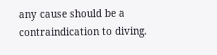any cause should be a contraindication to diving.